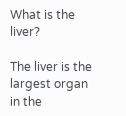What is the liver?

The liver is the largest organ in the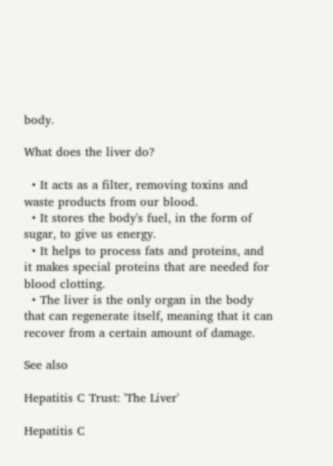body.

What does the liver do?

  • It acts as a filter, removing toxins and waste products from our blood.
  • It stores the body's fuel, in the form of sugar, to give us energy.
  • It helps to process fats and proteins, and it makes special proteins that are needed for blood clotting.
  • The liver is the only organ in the body that can regenerate itself, meaning that it can recover from a certain amount of damage.

See also

Hepatitis C Trust: 'The Liver'

Hepatitis C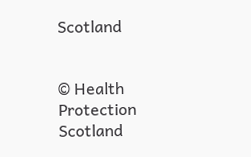Scotland


© Health Protection Scotland